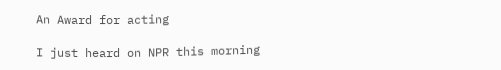An Award for acting

I just heard on NPR this morning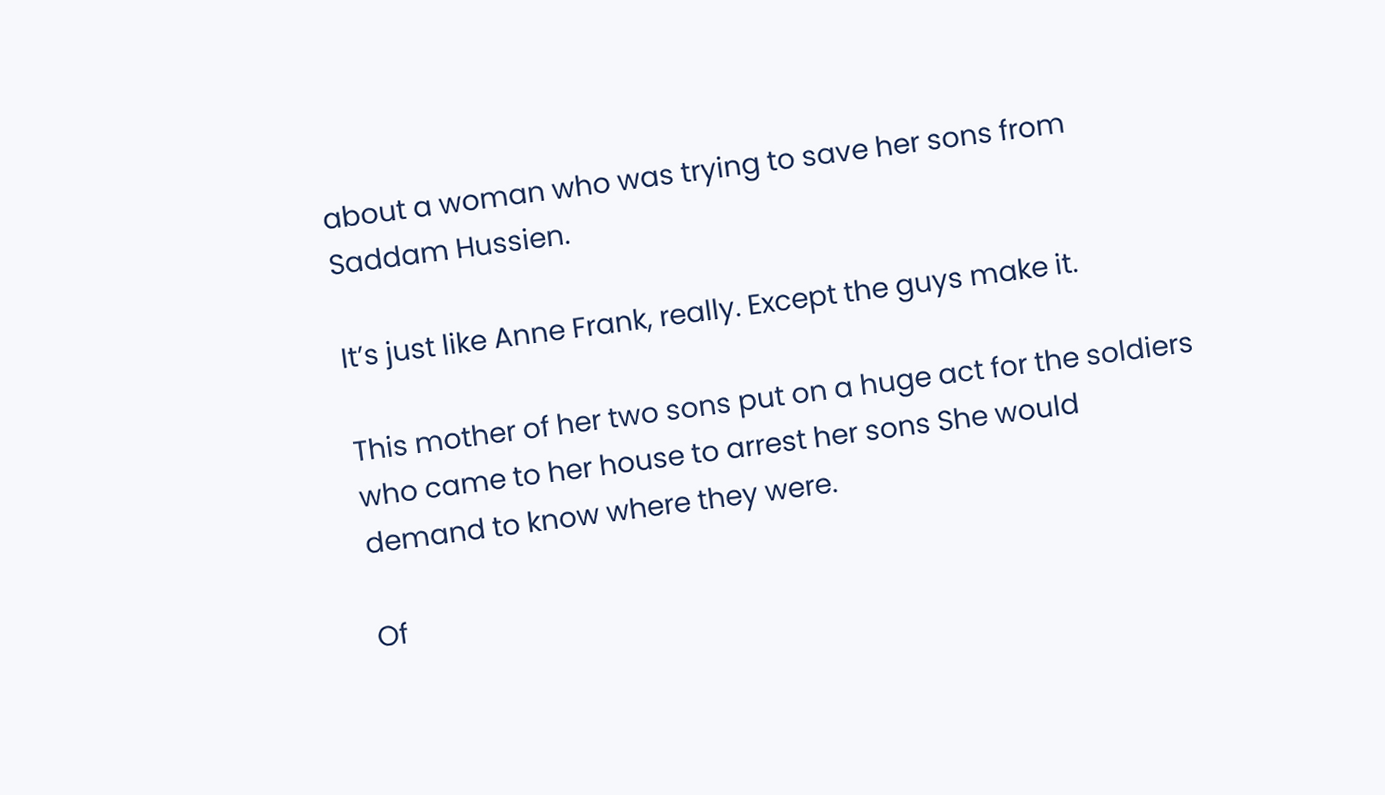about a woman who was trying to save her sons from Saddam Hussien.

It’s just like Anne Frank, really. Except the guys make it.

This mother of her two sons put on a huge act for the soldiers who came to her house to arrest her sons She would demand to know where they were.

Of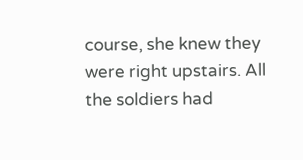course, she knew they were right upstairs. All the soldiers had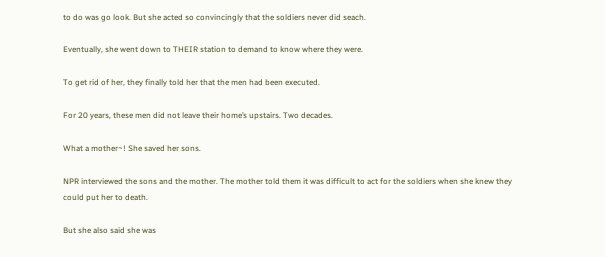to do was go look. But she acted so convincingly that the soldiers never did seach.

Eventually, she went down to THEIR station to demand to know where they were.

To get rid of her, they finally told her that the men had been executed.

For 20 years, these men did not leave their home’s upstairs. Two decades.

What a mother~! She saved her sons.

NPR interviewed the sons and the mother. The mother told them it was difficult to act for the soldiers when she knew they could put her to death.

But she also said she was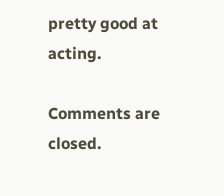pretty good at acting.

Comments are closed.